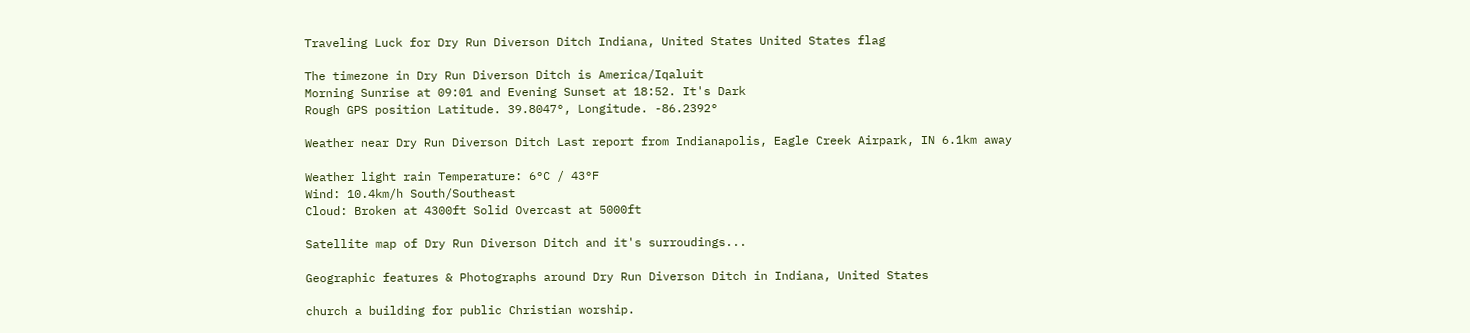Traveling Luck for Dry Run Diverson Ditch Indiana, United States United States flag

The timezone in Dry Run Diverson Ditch is America/Iqaluit
Morning Sunrise at 09:01 and Evening Sunset at 18:52. It's Dark
Rough GPS position Latitude. 39.8047°, Longitude. -86.2392°

Weather near Dry Run Diverson Ditch Last report from Indianapolis, Eagle Creek Airpark, IN 6.1km away

Weather light rain Temperature: 6°C / 43°F
Wind: 10.4km/h South/Southeast
Cloud: Broken at 4300ft Solid Overcast at 5000ft

Satellite map of Dry Run Diverson Ditch and it's surroudings...

Geographic features & Photographs around Dry Run Diverson Ditch in Indiana, United States

church a building for public Christian worship.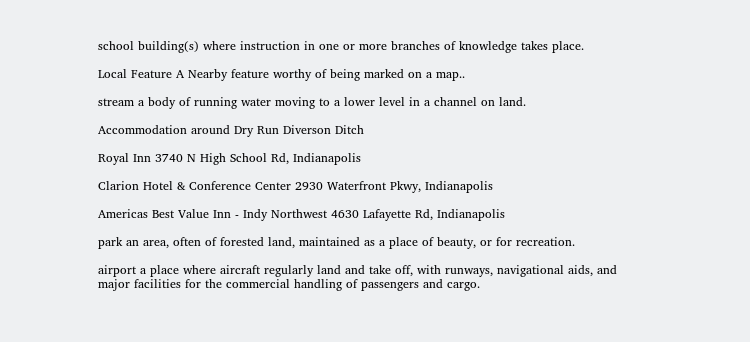school building(s) where instruction in one or more branches of knowledge takes place.

Local Feature A Nearby feature worthy of being marked on a map..

stream a body of running water moving to a lower level in a channel on land.

Accommodation around Dry Run Diverson Ditch

Royal Inn 3740 N High School Rd, Indianapolis

Clarion Hotel & Conference Center 2930 Waterfront Pkwy, Indianapolis

Americas Best Value Inn - Indy Northwest 4630 Lafayette Rd, Indianapolis

park an area, often of forested land, maintained as a place of beauty, or for recreation.

airport a place where aircraft regularly land and take off, with runways, navigational aids, and major facilities for the commercial handling of passengers and cargo.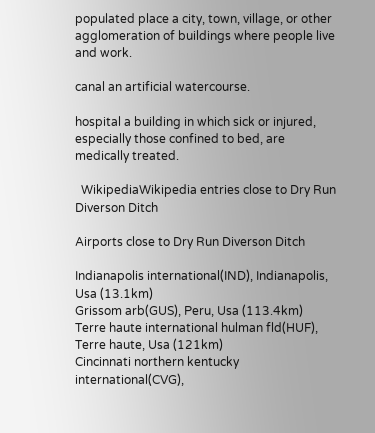populated place a city, town, village, or other agglomeration of buildings where people live and work.

canal an artificial watercourse.

hospital a building in which sick or injured, especially those confined to bed, are medically treated.

  WikipediaWikipedia entries close to Dry Run Diverson Ditch

Airports close to Dry Run Diverson Ditch

Indianapolis international(IND), Indianapolis, Usa (13.1km)
Grissom arb(GUS), Peru, Usa (113.4km)
Terre haute international hulman fld(HUF), Terre haute, Usa (121km)
Cincinnati northern kentucky international(CVG),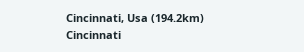Cincinnati, Usa (194.2km)
Cincinnati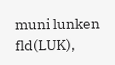muni lunken fld(LUK),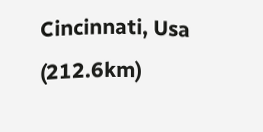Cincinnati, Usa (212.6km)